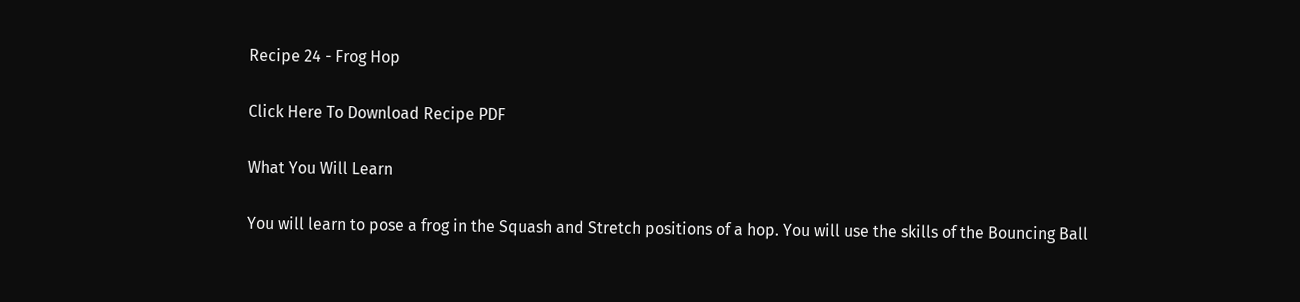Recipe 24 - Frog Hop

Click Here To Download Recipe PDF

What You Will Learn

You will learn to pose a frog in the Squash and Stretch positions of a hop. You will use the skills of the Bouncing Ball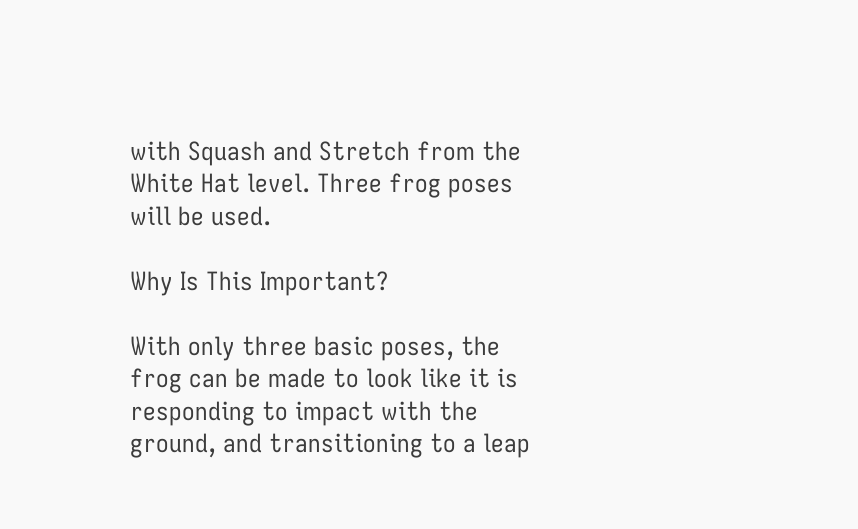with Squash and Stretch from the White Hat level. Three frog poses will be used.

Why Is This Important?

With only three basic poses, the frog can be made to look like it is responding to impact with the ground, and transitioning to a leap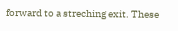forward to a streching exit. These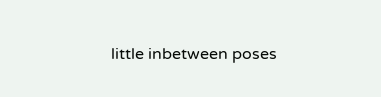little inbetween poses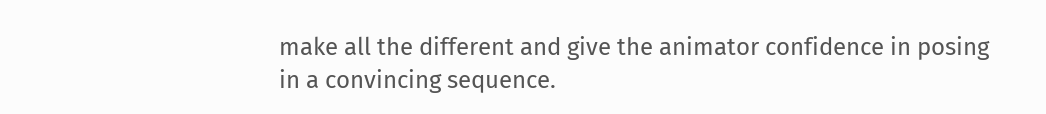make all the different and give the animator confidence in posing in a convincing sequence.